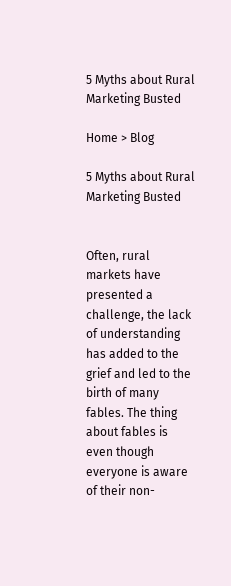5 Myths about Rural Marketing Busted

Home > Blog

5 Myths about Rural Marketing Busted


Often, rural markets have presented a challenge, the lack of understanding has added to the grief and led to the birth of many fables. The thing about fables is even though everyone is aware of their non-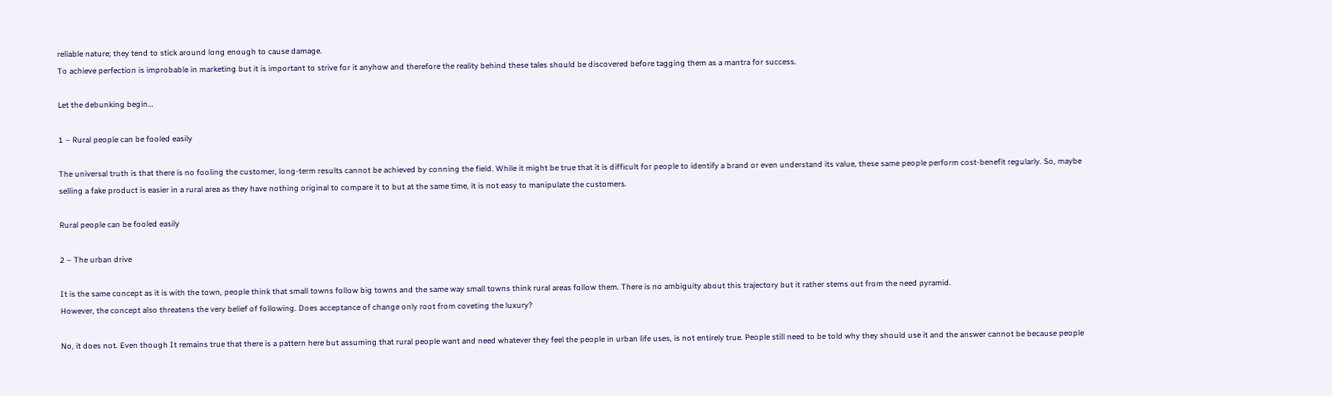reliable nature; they tend to stick around long enough to cause damage.
To achieve perfection is improbable in marketing but it is important to strive for it anyhow and therefore the reality behind these tales should be discovered before tagging them as a mantra for success.

Let the debunking begin…

1 – Rural people can be fooled easily

The universal truth is that there is no fooling the customer, long-term results cannot be achieved by conning the field. While it might be true that it is difficult for people to identify a brand or even understand its value, these same people perform cost-benefit regularly. So, maybe selling a fake product is easier in a rural area as they have nothing original to compare it to but at the same time, it is not easy to manipulate the customers.

Rural people can be fooled easily

2 – The urban drive

It is the same concept as it is with the town, people think that small towns follow big towns and the same way small towns think rural areas follow them. There is no ambiguity about this trajectory but it rather stems out from the need pyramid.
However, the concept also threatens the very belief of following. Does acceptance of change only root from coveting the luxury?

No, it does not. Even though It remains true that there is a pattern here but assuming that rural people want and need whatever they feel the people in urban life uses, is not entirely true. People still need to be told why they should use it and the answer cannot be because people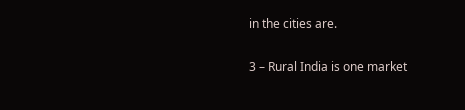in the cities are.

3 – Rural India is one market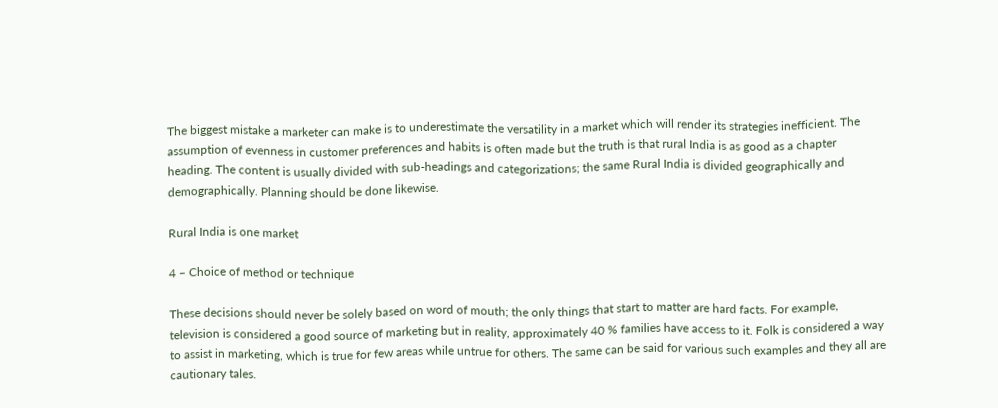The biggest mistake a marketer can make is to underestimate the versatility in a market which will render its strategies inefficient. The assumption of evenness in customer preferences and habits is often made but the truth is that rural India is as good as a chapter heading. The content is usually divided with sub-headings and categorizations; the same Rural India is divided geographically and demographically. Planning should be done likewise.

Rural India is one market

4 – Choice of method or technique

These decisions should never be solely based on word of mouth; the only things that start to matter are hard facts. For example, television is considered a good source of marketing but in reality, approximately 40 % families have access to it. Folk is considered a way to assist in marketing, which is true for few areas while untrue for others. The same can be said for various such examples and they all are cautionary tales.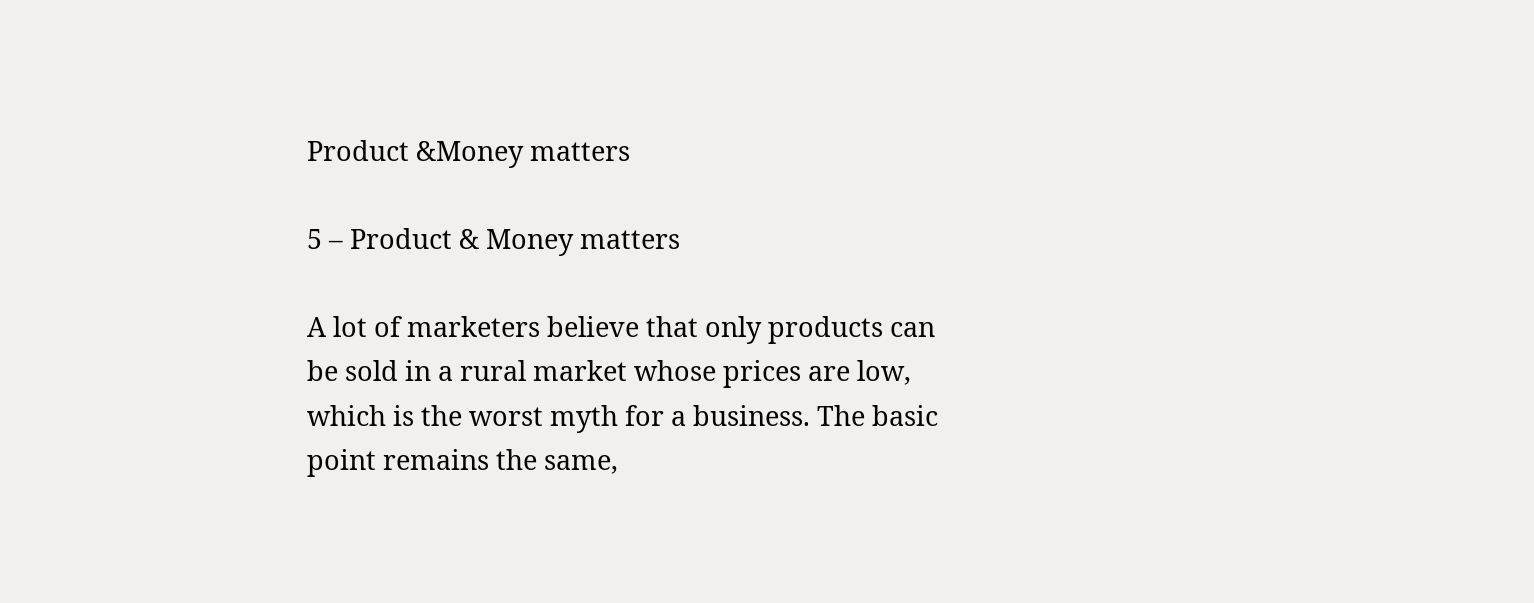Product &Money matters

5 – Product & Money matters

A lot of marketers believe that only products can be sold in a rural market whose prices are low, which is the worst myth for a business. The basic point remains the same,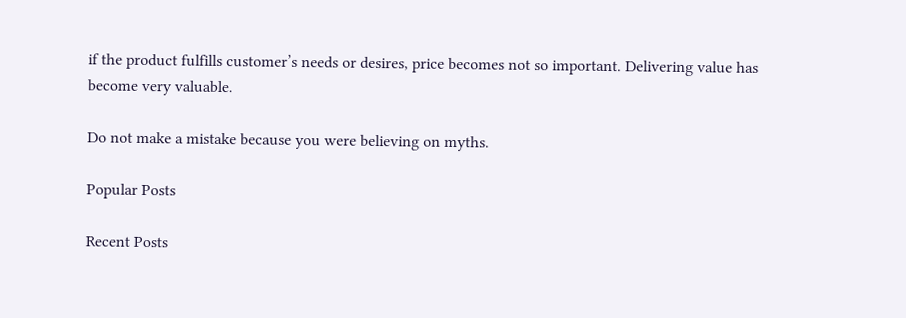if the product fulfills customer’s needs or desires, price becomes not so important. Delivering value has become very valuable.

Do not make a mistake because you were believing on myths.

Popular Posts

Recent Posts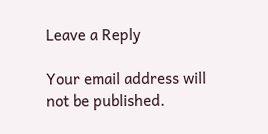Leave a Reply

Your email address will not be published.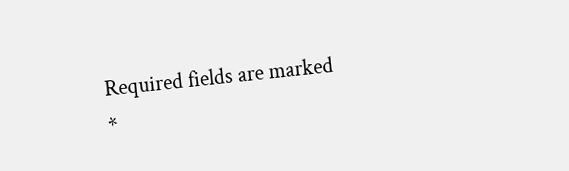Required fields are marked *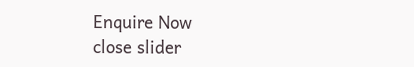Enquire Now
close slider